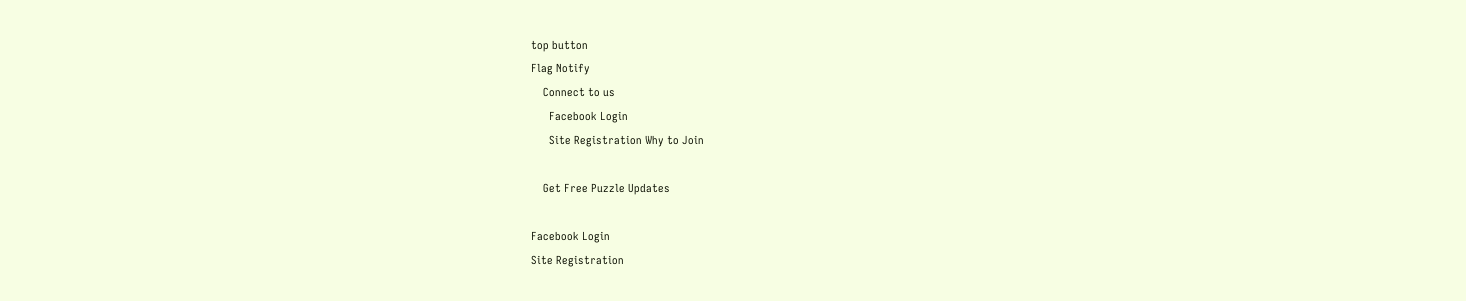top button
Flag Notify
    Connect to us
      Facebook Login
      Site Registration Why to Join

    Get Free Puzzle Updates

Facebook Login
Site Registration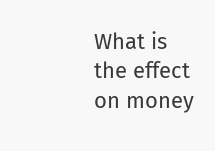What is the effect on money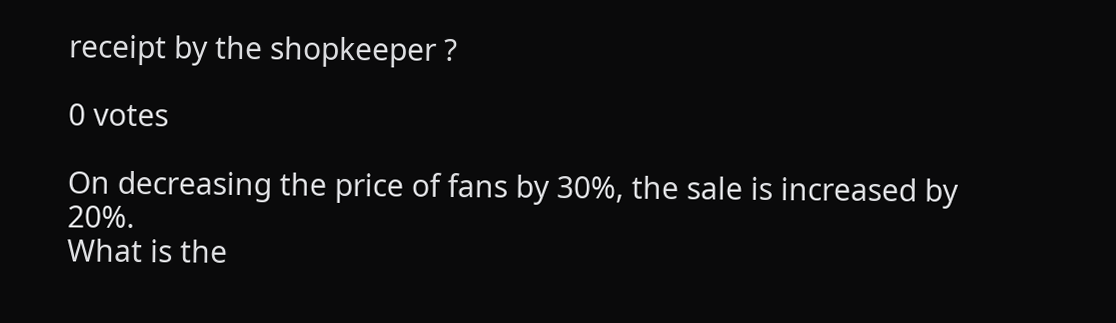receipt by the shopkeeper ?

0 votes

On decreasing the price of fans by 30%, the sale is increased by 20%.
What is the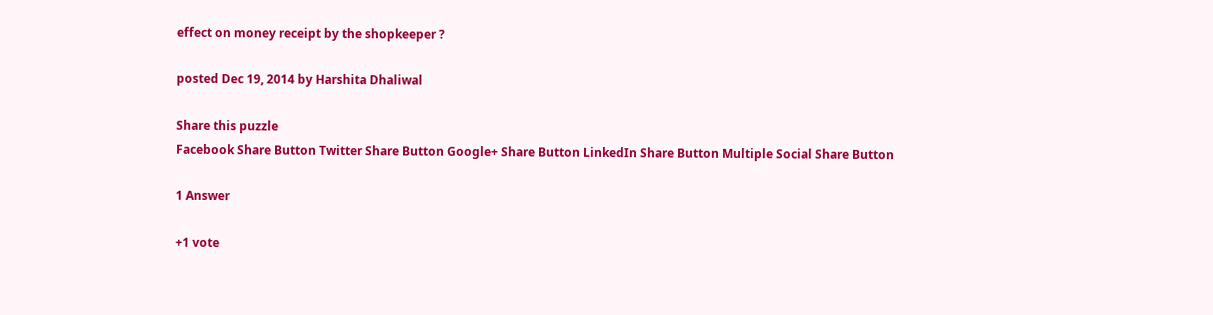effect on money receipt by the shopkeeper ?

posted Dec 19, 2014 by Harshita Dhaliwal

Share this puzzle
Facebook Share Button Twitter Share Button Google+ Share Button LinkedIn Share Button Multiple Social Share Button

1 Answer

+1 vote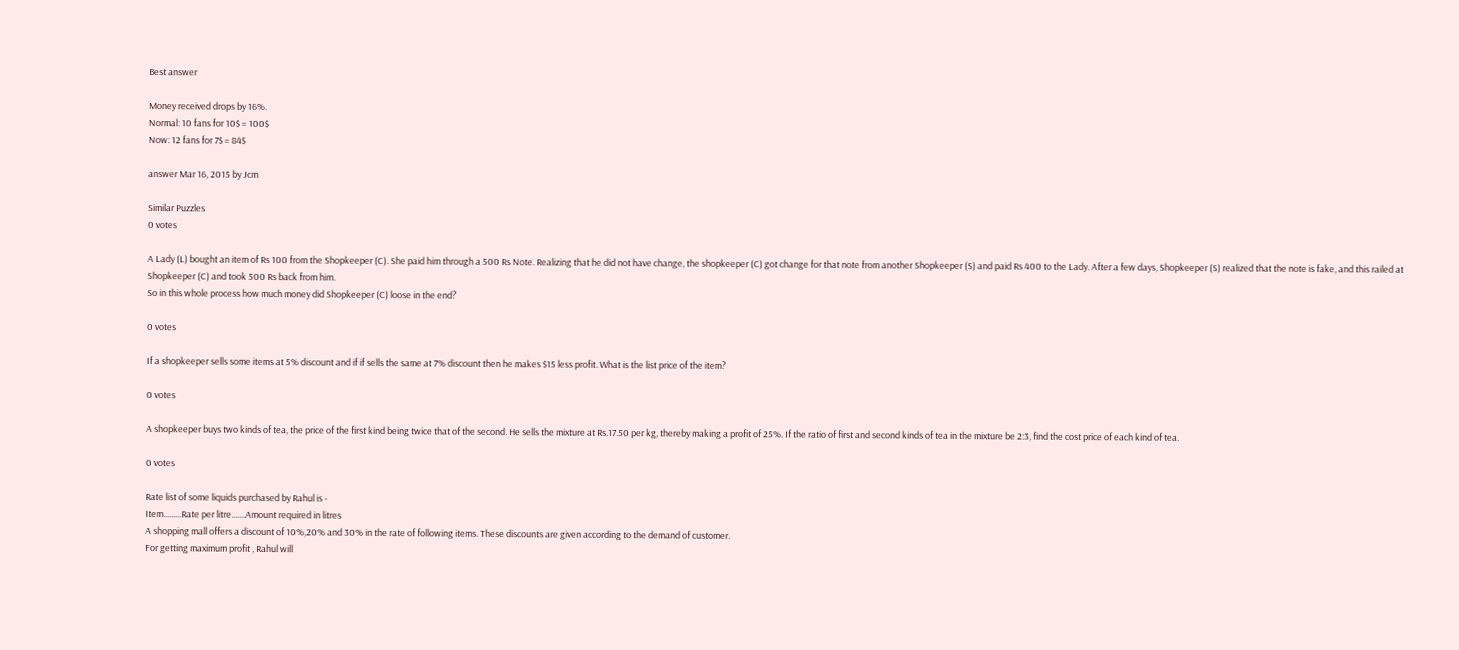Best answer

Money received drops by 16%.
Normal: 10 fans for 10$ = 100$
Now: 12 fans for 7$ = 84$

answer Mar 16, 2015 by Jcm

Similar Puzzles
0 votes

A Lady (L) bought an item of Rs 100 from the Shopkeeper (C). She paid him through a 500 Rs Note. Realizing that he did not have change, the shopkeeper (C) got change for that note from another Shopkeeper (S) and paid Rs 400 to the Lady. After a few days, Shopkeeper (S) realized that the note is fake, and this railed at Shopkeeper (C) and took 500 Rs back from him.
So in this whole process how much money did Shopkeeper (C) loose in the end?

0 votes

If a shopkeeper sells some items at 5% discount and if if sells the same at 7% discount then he makes $15 less profit. What is the list price of the item?

0 votes

A shopkeeper buys two kinds of tea, the price of the first kind being twice that of the second. He sells the mixture at Rs.17.50 per kg, thereby making a profit of 25%. If the ratio of first and second kinds of tea in the mixture be 2:3, find the cost price of each kind of tea.

0 votes

Rate list of some liquids purchased by Rahul is -
Item.........Rate per litre.......Amount required in litres
A shopping mall offers a discount of 10%,20% and 30% in the rate of following items. These discounts are given according to the demand of customer.
For getting maximum profit , Rahul will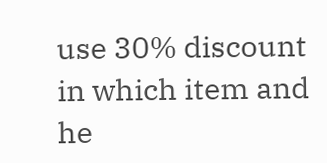use 30% discount in which item and he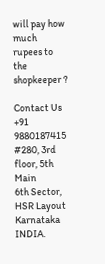will pay how much rupees to the shopkeeper ?

Contact Us
+91 9880187415
#280, 3rd floor, 5th Main
6th Sector, HSR Layout
Karnataka INDIA.